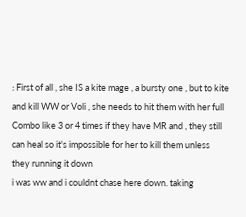: First of all , she IS a kite mage , a bursty one , but to kite and kill WW or Voli , she needs to hit them with her full Combo like 3 or 4 times if they have MR and , they still can heal so it's impossible for her to kill them unless they running it down
i was ww and i couldnt chase here down. taking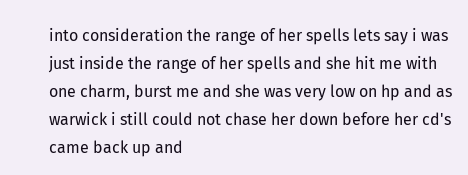into consideration the range of her spells lets say i was just inside the range of her spells and she hit me with one charm, burst me and she was very low on hp and as warwick i still could not chase her down before her cd's came back up and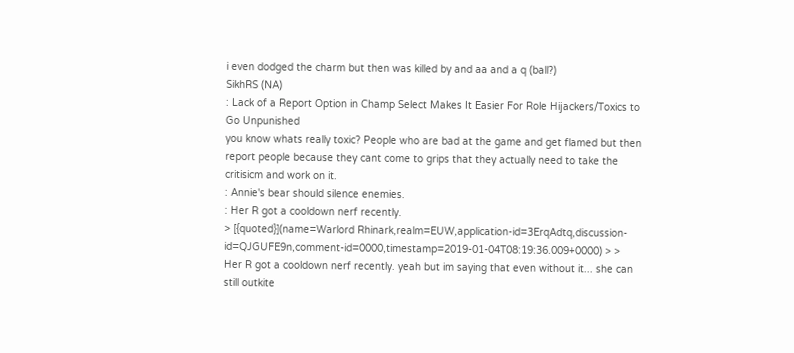i even dodged the charm but then was killed by and aa and a q (ball?)
SikhRS (NA)
: Lack of a Report Option in Champ Select Makes It Easier For Role Hijackers/Toxics to Go Unpunished
you know whats really toxic? People who are bad at the game and get flamed but then report people because they cant come to grips that they actually need to take the critisicm and work on it.
: Annie's bear should silence enemies.
: Her R got a cooldown nerf recently.
> [{quoted}](name=Warlord Rhinark,realm=EUW,application-id=3ErqAdtq,discussion-id=QJGUFE9n,comment-id=0000,timestamp=2019-01-04T08:19:36.009+0000) > > Her R got a cooldown nerf recently. yeah but im saying that even without it... she can still outkite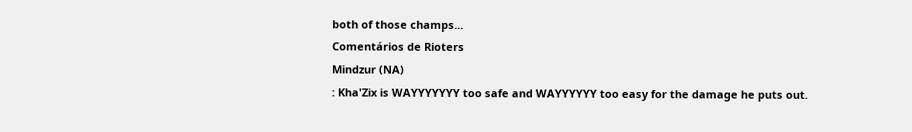both of those champs...
Comentários de Rioters
Mindzur (NA)
: Kha'Zix is WAYYYYYYY too safe and WAYYYYYY too easy for the damage he puts out.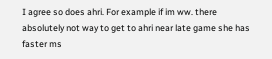I agree so does ahri. For example if im ww. there absolutely not way to get to ahri near late game she has faster ms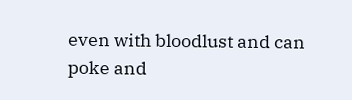even with bloodlust and can poke and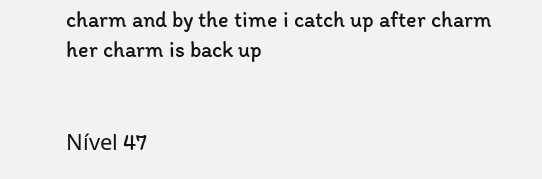charm and by the time i catch up after charm her charm is back up


Nível 47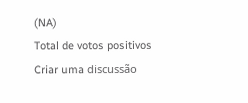(NA)
Total de votos positivos
Criar uma discussão